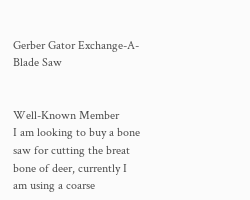Gerber Gator Exchange-A-Blade Saw


Well-Known Member
I am looking to buy a bone saw for cutting the breat bone of deer, currently I am using a coarse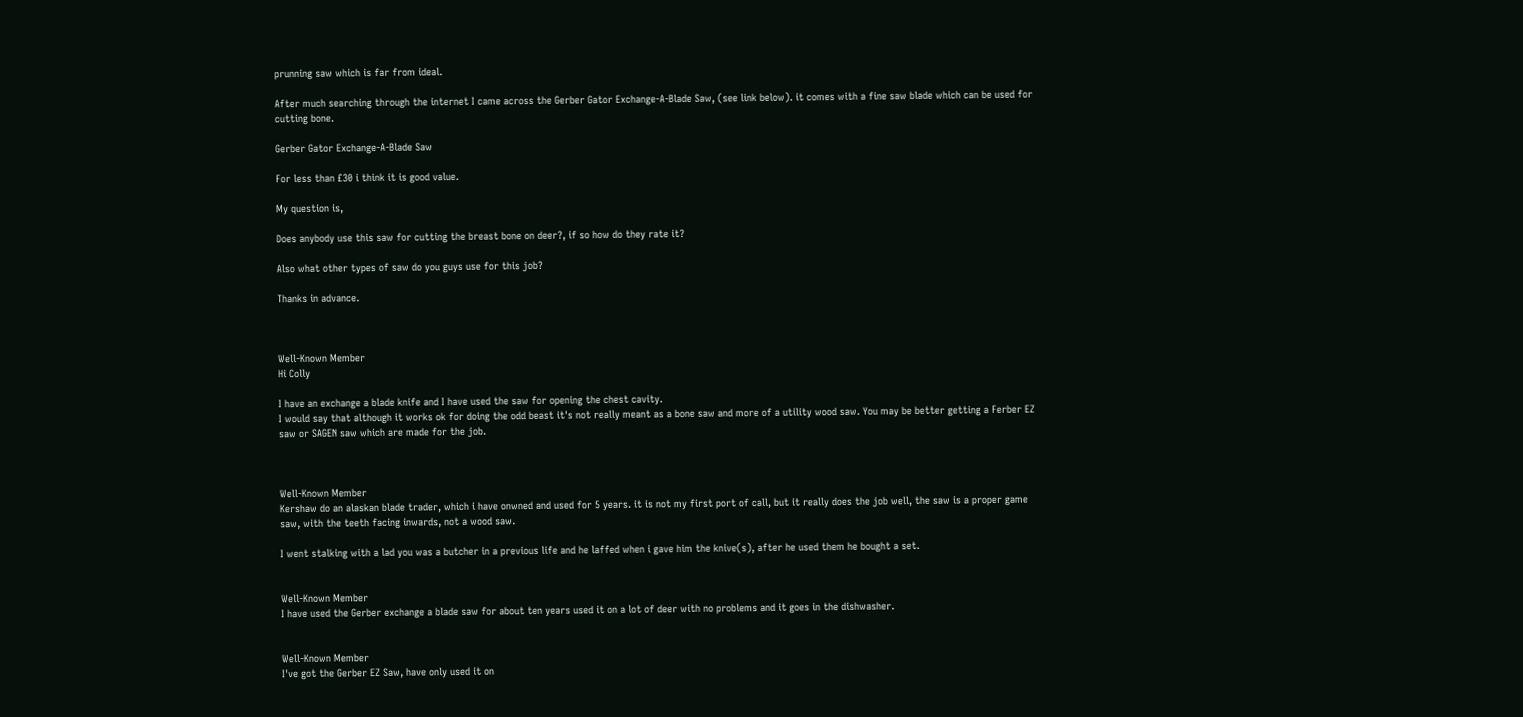prunning saw which is far from ideal.

After much searching through the internet I came across the Gerber Gator Exchange-A-Blade Saw, (see link below). it comes with a fine saw blade which can be used for cutting bone.

Gerber Gator Exchange-A-Blade Saw

For less than £30 i think it is good value.

My question is,

Does anybody use this saw for cutting the breast bone on deer?, if so how do they rate it?

Also what other types of saw do you guys use for this job?

Thanks in advance.



Well-Known Member
Hi Colly

I have an exchange a blade knife and I have used the saw for opening the chest cavity.
I would say that although it works ok for doing the odd beast it's not really meant as a bone saw and more of a utility wood saw. You may be better getting a Ferber EZ saw or SAGEN saw which are made for the job.



Well-Known Member
Kershaw do an alaskan blade trader, which i have onwned and used for 5 years. it is not my first port of call, but it really does the job well, the saw is a proper game saw, with the teeth facing inwards, not a wood saw.

I went stalking with a lad you was a butcher in a previous life and he laffed when i gave him the knive(s), after he used them he bought a set.


Well-Known Member
I have used the Gerber exchange a blade saw for about ten years used it on a lot of deer with no problems and it goes in the dishwasher.


Well-Known Member
I've got the Gerber EZ Saw, have only used it on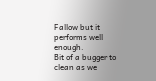Fallow but it performs well enough.
Bit of a bugger to clean as we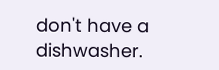don't have a dishwasher.